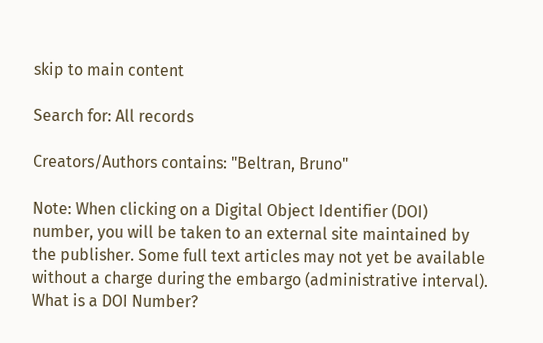skip to main content

Search for: All records

Creators/Authors contains: "Beltran, Bruno"

Note: When clicking on a Digital Object Identifier (DOI) number, you will be taken to an external site maintained by the publisher. Some full text articles may not yet be available without a charge during the embargo (administrative interval).
What is a DOI Number?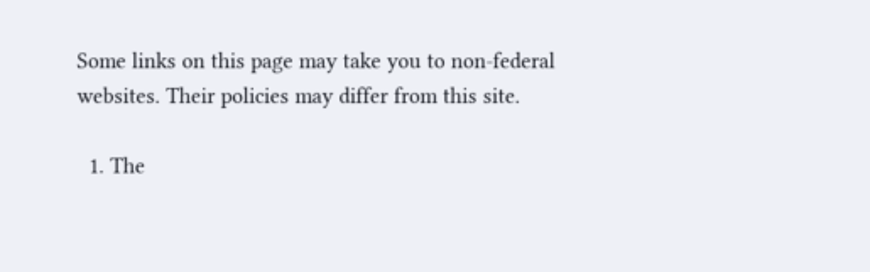Some links on this page may take you to non-federal websites. Their policies may differ from this site.

  1. The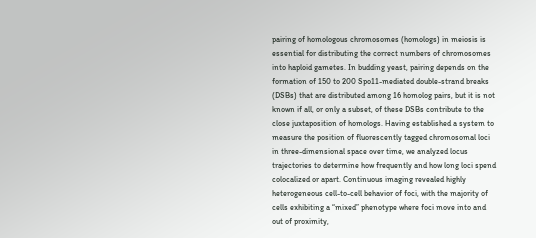pairing of homologous chromosomes (homologs) in meiosis is essential for distributing the correct numbers of chromosomes into haploid gametes. In budding yeast, pairing depends on the formation of 150 to 200 Spo11-mediated double-strand breaks (DSBs) that are distributed among 16 homolog pairs, but it is not known if all, or only a subset, of these DSBs contribute to the close juxtaposition of homologs. Having established a system to measure the position of fluorescently tagged chromosomal loci in three-dimensional space over time, we analyzed locus trajectories to determine how frequently and how long loci spend colocalized or apart. Continuous imaging revealed highly heterogeneous cell-to-cell behavior of foci, with the majority of cells exhibiting a “mixed” phenotype where foci move into and out of proximity,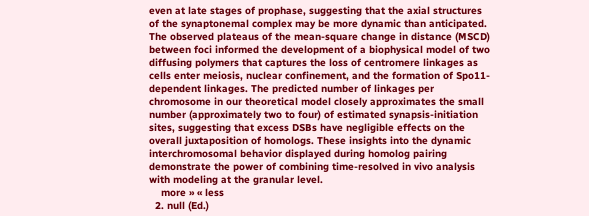even at late stages of prophase, suggesting that the axial structures of the synaptonemal complex may be more dynamic than anticipated. The observed plateaus of the mean-square change in distance (MSCD) between foci informed the development of a biophysical model of two diffusing polymers that captures the loss of centromere linkages as cells enter meiosis, nuclear confinement, and the formation of Spo11-dependent linkages. The predicted number of linkages per chromosome in our theoretical model closely approximates the small number (approximately two to four) of estimated synapsis-initiation sites, suggesting that excess DSBs have negligible effects on the overall juxtaposition of homologs. These insights into the dynamic interchromosomal behavior displayed during homolog pairing demonstrate the power of combining time-resolved in vivo analysis with modeling at the granular level.
    more » « less
  2. null (Ed.)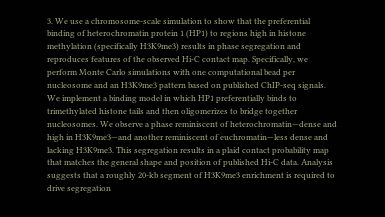3. We use a chromosome-scale simulation to show that the preferential binding of heterochromatin protein 1 (HP1) to regions high in histone methylation (specifically H3K9me3) results in phase segregation and reproduces features of the observed Hi-C contact map. Specifically, we perform Monte Carlo simulations with one computational bead per nucleosome and an H3K9me3 pattern based on published ChIP-seq signals. We implement a binding model in which HP1 preferentially binds to trimethylated histone tails and then oligomerizes to bridge together nucleosomes. We observe a phase reminiscent of heterochromatin—dense and high in H3K9me3—and another reminiscent of euchromatin—less dense and lacking H3K9me3. This segregation results in a plaid contact probability map that matches the general shape and position of published Hi-C data. Analysis suggests that a roughly 20-kb segment of H3K9me3 enrichment is required to drive segregation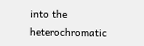into the heterochromatic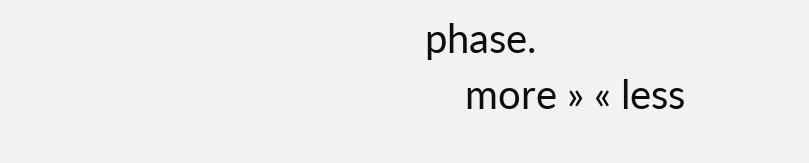phase.
    more » « less